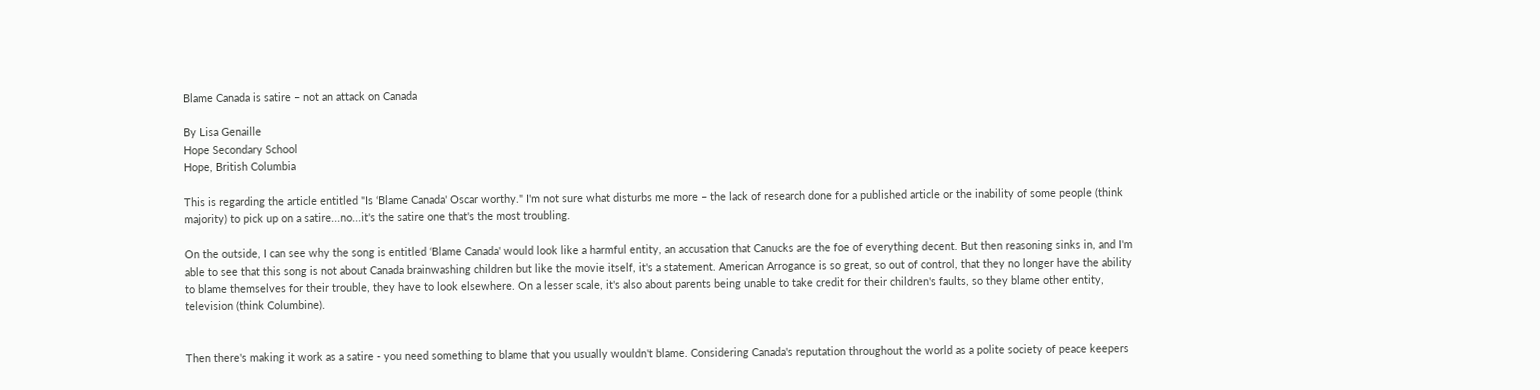Blame Canada is satire – not an attack on Canada

By Lisa Genaille
Hope Secondary School
Hope, British Columbia

This is regarding the article entitled "Is ‘Blame Canada' Oscar worthy." I'm not sure what disturbs me more – the lack of research done for a published article or the inability of some people (think majority) to pick up on a satire...no...it's the satire one that's the most troubling.

On the outside, I can see why the song is entitled ‘Blame Canada' would look like a harmful entity, an accusation that Canucks are the foe of everything decent. But then reasoning sinks in, and I'm able to see that this song is not about Canada brainwashing children but like the movie itself, it's a statement. American Arrogance is so great, so out of control, that they no longer have the ability to blame themselves for their trouble, they have to look elsewhere. On a lesser scale, it's also about parents being unable to take credit for their children's faults, so they blame other entity, television (think Columbine).


Then there's making it work as a satire - you need something to blame that you usually wouldn't blame. Considering Canada's reputation throughout the world as a polite society of peace keepers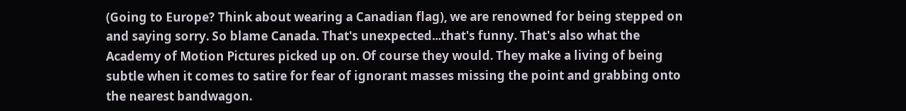(Going to Europe? Think about wearing a Canadian flag), we are renowned for being stepped on and saying sorry. So blame Canada. That's unexpected...that's funny. That's also what the Academy of Motion Pictures picked up on. Of course they would. They make a living of being subtle when it comes to satire for fear of ignorant masses missing the point and grabbing onto the nearest bandwagon.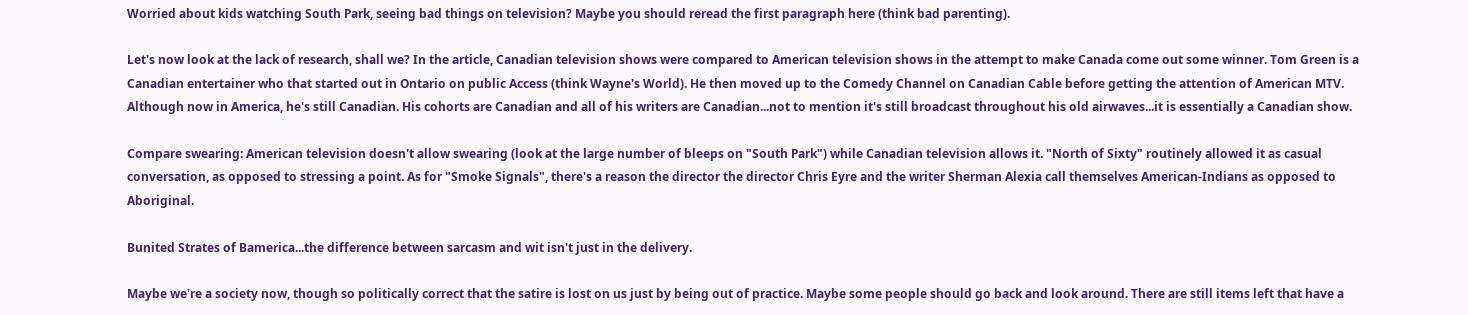Worried about kids watching South Park, seeing bad things on television? Maybe you should reread the first paragraph here (think bad parenting).

Let's now look at the lack of research, shall we? In the article, Canadian television shows were compared to American television shows in the attempt to make Canada come out some winner. Tom Green is a Canadian entertainer who that started out in Ontario on public Access (think Wayne's World). He then moved up to the Comedy Channel on Canadian Cable before getting the attention of American MTV. Although now in America, he's still Canadian. His cohorts are Canadian and all of his writers are Canadian...not to mention it's still broadcast throughout his old airwaves...it is essentially a Canadian show.

Compare swearing: American television doesn't allow swearing (look at the large number of bleeps on "South Park") while Canadian television allows it. "North of Sixty" routinely allowed it as casual conversation, as opposed to stressing a point. As for "Smoke Signals", there's a reason the director the director Chris Eyre and the writer Sherman Alexia call themselves American-Indians as opposed to Aboriginal.

Bunited Strates of Bamerica...the difference between sarcasm and wit isn't just in the delivery.

Maybe we're a society now, though so politically correct that the satire is lost on us just by being out of practice. Maybe some people should go back and look around. There are still items left that have a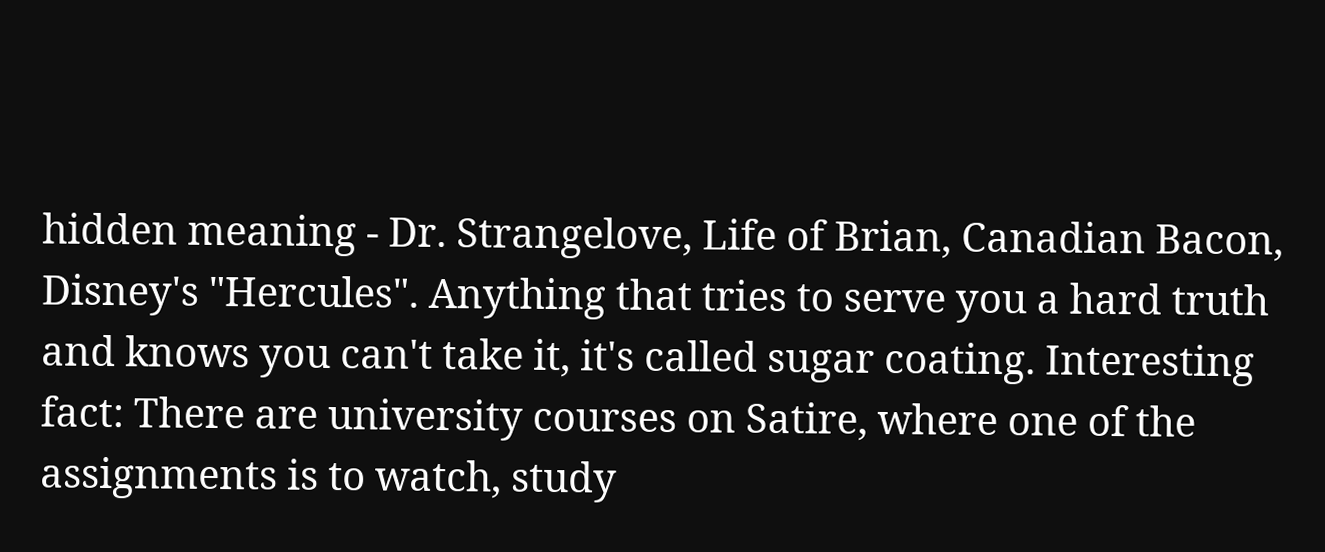hidden meaning - Dr. Strangelove, Life of Brian, Canadian Bacon, Disney's "Hercules". Anything that tries to serve you a hard truth and knows you can't take it, it's called sugar coating. Interesting fact: There are university courses on Satire, where one of the assignments is to watch, study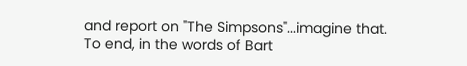and report on "The Simpsons"...imagine that. To end, in the words of Bart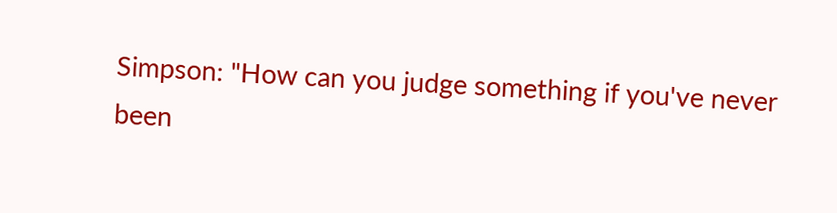Simpson: "How can you judge something if you've never been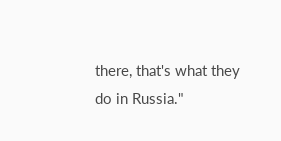there, that's what they do in Russia."